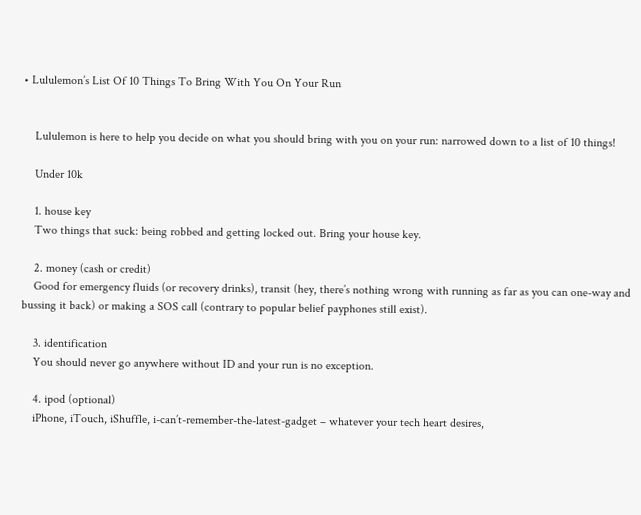• Lululemon’s List Of 10 Things To Bring With You On Your Run


    Lululemon is here to help you decide on what you should bring with you on your run: narrowed down to a list of 10 things!

    Under 10k

    1. house key
    Two things that suck: being robbed and getting locked out. Bring your house key.

    2. money (cash or credit)
    Good for emergency fluids (or recovery drinks), transit (hey, there’s nothing wrong with running as far as you can one-way and bussing it back) or making a SOS call (contrary to popular belief payphones still exist).

    3. identification
    You should never go anywhere without ID and your run is no exception.

    4. ipod (optional)
    iPhone, iTouch, iShuffle, i-can’t-remember-the-latest-gadget – whatever your tech heart desires,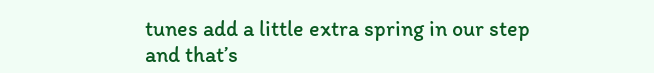tunes add a little extra spring in our step and that’s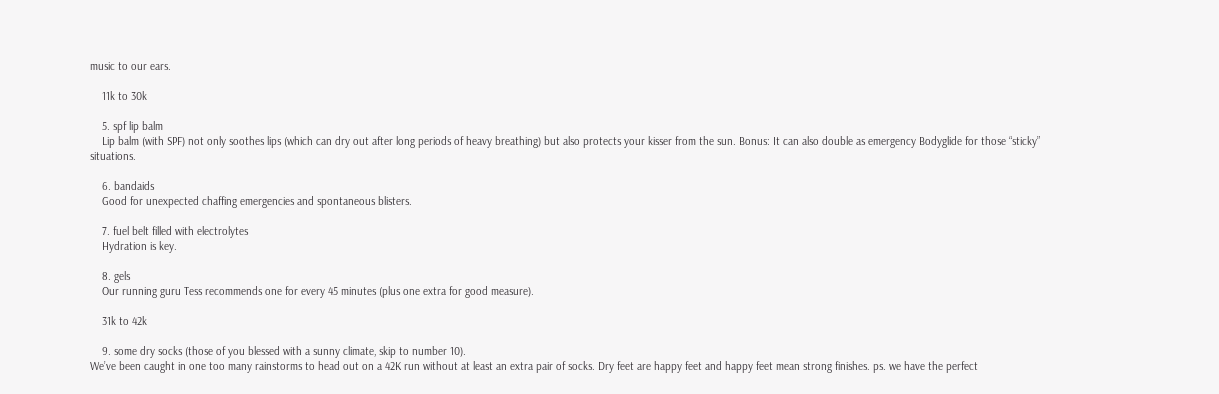music to our ears.

    11k to 30k

    5. spf lip balm
    Lip balm (with SPF) not only soothes lips (which can dry out after long periods of heavy breathing) but also protects your kisser from the sun. Bonus: It can also double as emergency Bodyglide for those “sticky” situations.

    6. bandaids
    Good for unexpected chaffing emergencies and spontaneous blisters.

    7. fuel belt filled with electrolytes
    Hydration is key.

    8. gels
    Our running guru Tess recommends one for every 45 minutes (plus one extra for good measure).

    31k to 42k

    9. some dry socks (those of you blessed with a sunny climate, skip to number 10).
We’ve been caught in one too many rainstorms to head out on a 42K run without at least an extra pair of socks. Dry feet are happy feet and happy feet mean strong finishes. ps. we have the perfect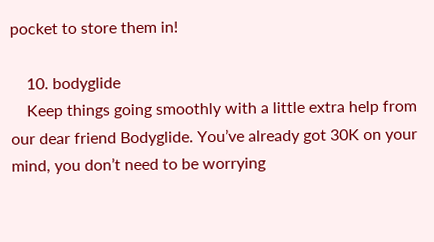pocket to store them in!

    10. bodyglide
    Keep things going smoothly with a little extra help from our dear friend Bodyglide. You’ve already got 30K on your mind, you don’t need to be worrying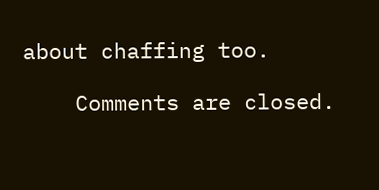about chaffing too.

    Comments are closed.